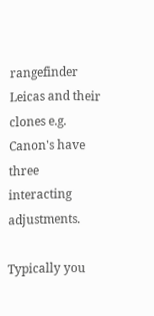rangefinder Leicas and their clones e.g. Canon's have three interacting adjustments.

Typically you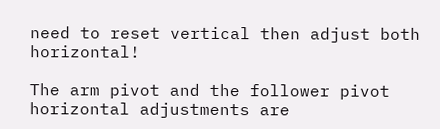need to reset vertical then adjust both horizontal!

The arm pivot and the follower pivot horizontal adjustments are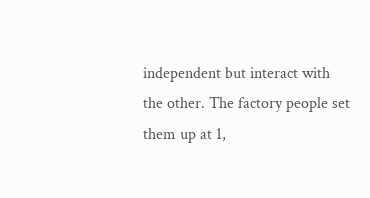independent but interact with the other. The factory people set them up at 1,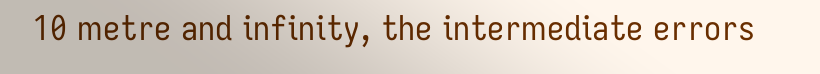10 metre and infinity, the intermediate errors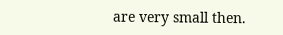are very small then.